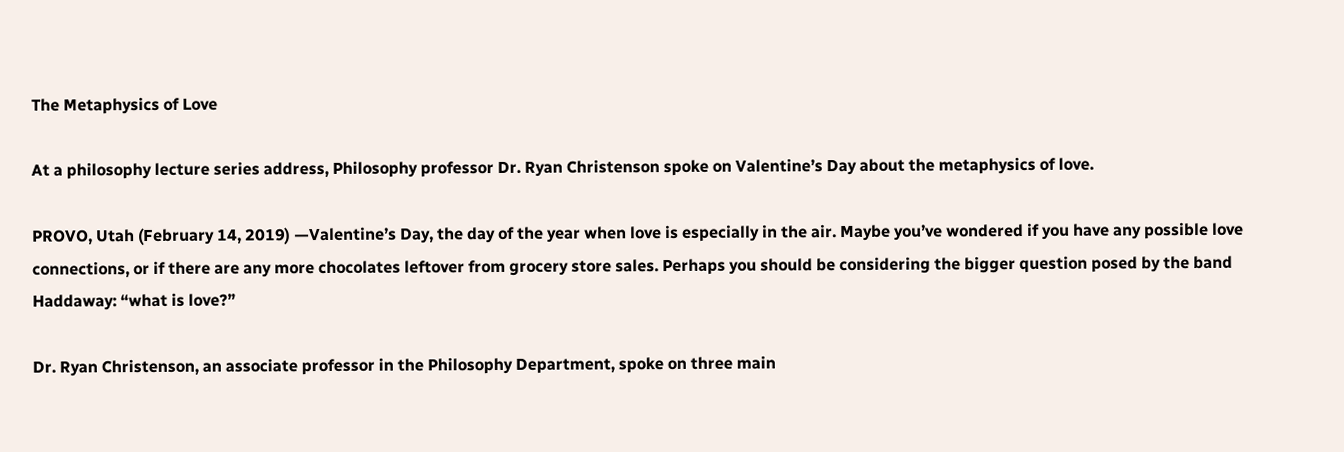The Metaphysics of Love

At a philosophy lecture series address, Philosophy professor Dr. Ryan Christenson spoke on Valentine’s Day about the metaphysics of love.

PROVO, Utah (February 14, 2019) —Valentine’s Day, the day of the year when love is especially in the air. Maybe you’ve wondered if you have any possible love connections, or if there are any more chocolates leftover from grocery store sales. Perhaps you should be considering the bigger question posed by the band Haddaway: “what is love?”

Dr. Ryan Christenson, an associate professor in the Philosophy Department, spoke on three main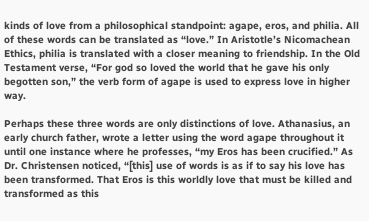kinds of love from a philosophical standpoint: agape, eros, and philia. All of these words can be translated as “love.” In Aristotle’s Nicomachean Ethics, philia is translated with a closer meaning to friendship. In the Old Testament verse, “For god so loved the world that he gave his only begotten son,” the verb form of agape is used to express love in higher way.

Perhaps these three words are only distinctions of love. Athanasius, an early church father, wrote a letter using the word agape throughout it until one instance where he professes, “my Eros has been crucified.” As Dr. Christensen noticed, “[this] use of words is as if to say his love has been transformed. That Eros is this worldly love that must be killed and transformed as this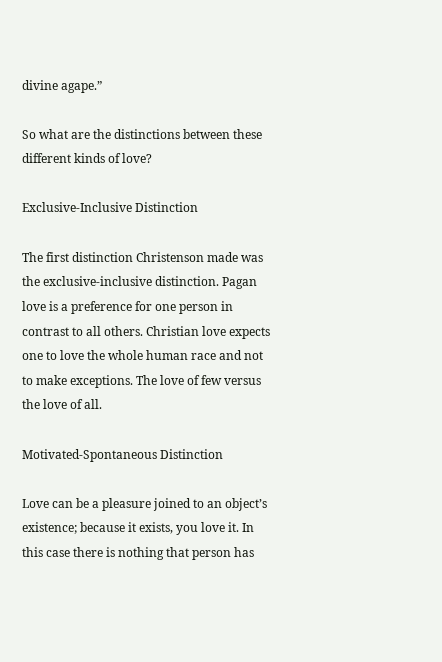divine agape.”

So what are the distinctions between these different kinds of love?

Exclusive-Inclusive Distinction

The first distinction Christenson made was the exclusive-inclusive distinction. Pagan love is a preference for one person in contrast to all others. Christian love expects one to love the whole human race and not to make exceptions. The love of few versus the love of all.

Motivated-Spontaneous Distinction

Love can be a pleasure joined to an object’s existence; because it exists, you love it. In this case there is nothing that person has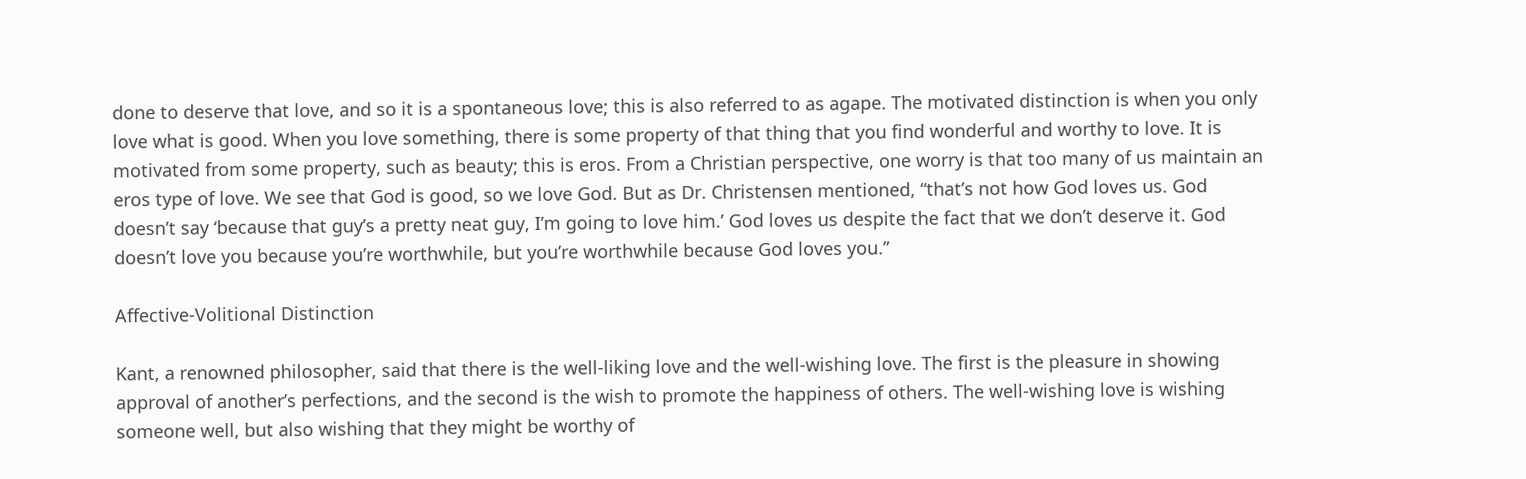done to deserve that love, and so it is a spontaneous love; this is also referred to as agape. The motivated distinction is when you only love what is good. When you love something, there is some property of that thing that you find wonderful and worthy to love. It is motivated from some property, such as beauty; this is eros. From a Christian perspective, one worry is that too many of us maintain an eros type of love. We see that God is good, so we love God. But as Dr. Christensen mentioned, “that’s not how God loves us. God doesn’t say ‘because that guy’s a pretty neat guy, I’m going to love him.’ God loves us despite the fact that we don’t deserve it. God doesn’t love you because you’re worthwhile, but you’re worthwhile because God loves you.”

Affective-Volitional Distinction

Kant, a renowned philosopher, said that there is the well-liking love and the well-wishing love. The first is the pleasure in showing approval of another’s perfections, and the second is the wish to promote the happiness of others. The well-wishing love is wishing someone well, but also wishing that they might be worthy of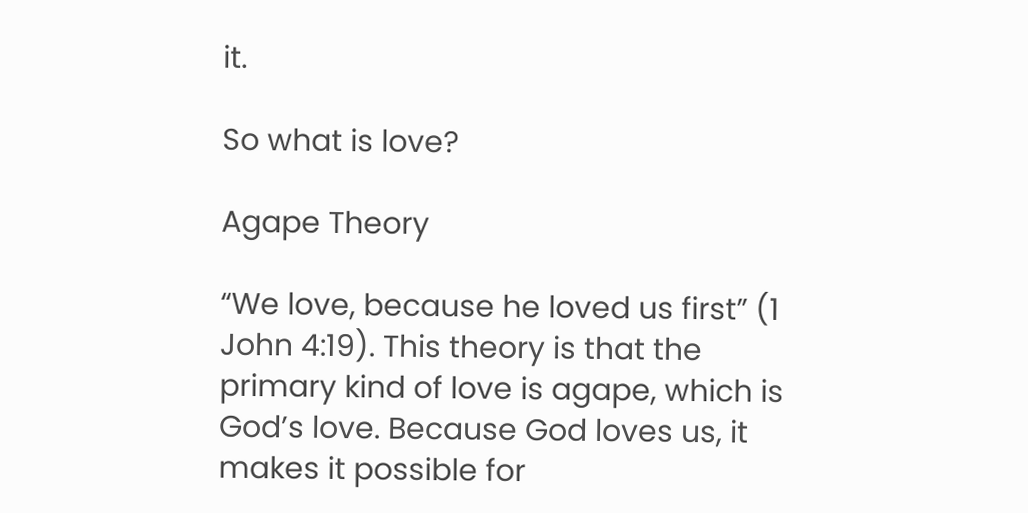it.

So what is love?

Agape Theory

“We love, because he loved us first” (1 John 4:19). This theory is that the primary kind of love is agape, which is God’s love. Because God loves us, it makes it possible for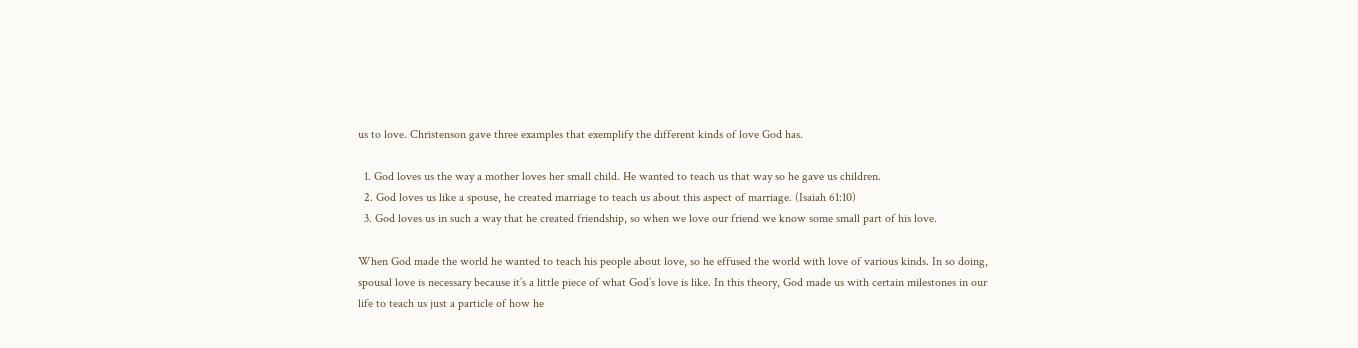us to love. Christenson gave three examples that exemplify the different kinds of love God has.

  1. God loves us the way a mother loves her small child. He wanted to teach us that way so he gave us children.
  2. God loves us like a spouse, he created marriage to teach us about this aspect of marriage. (Isaiah 61:10)
  3. God loves us in such a way that he created friendship, so when we love our friend we know some small part of his love.

When God made the world he wanted to teach his people about love, so he effused the world with love of various kinds. In so doing, spousal love is necessary because it’s a little piece of what God’s love is like. In this theory, God made us with certain milestones in our life to teach us just a particle of how he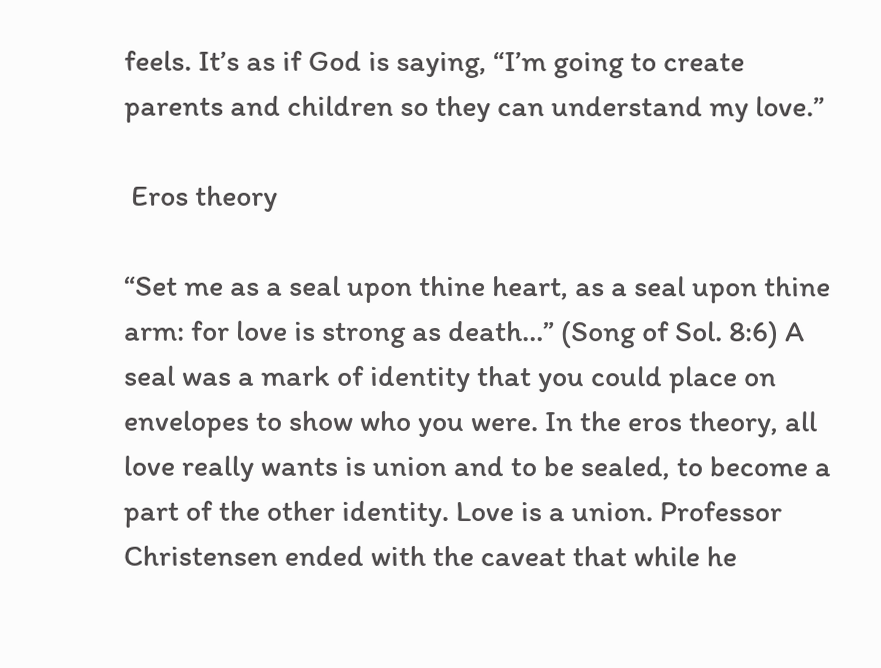feels. It’s as if God is saying, “I’m going to create parents and children so they can understand my love.”

 Eros theory

“Set me as a seal upon thine heart, as a seal upon thine arm: for love is strong as death…” (Song of Sol. 8:6) A seal was a mark of identity that you could place on envelopes to show who you were. In the eros theory, all love really wants is union and to be sealed, to become a part of the other identity. Love is a union. Professor Christensen ended with the caveat that while he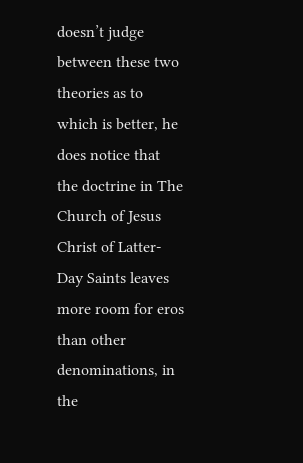doesn’t judge between these two theories as to which is better, he does notice that the doctrine in The Church of Jesus Christ of Latter-Day Saints leaves more room for eros than other denominations, in the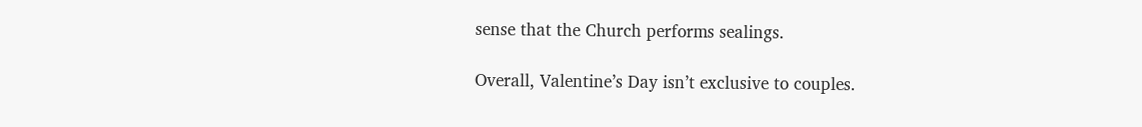sense that the Church performs sealings.

Overall, Valentine’s Day isn’t exclusive to couples.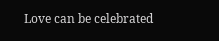Love can be celebrated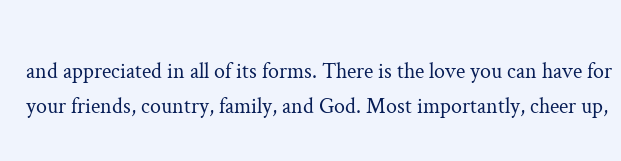and appreciated in all of its forms. There is the love you can have for your friends, country, family, and God. Most importantly, cheer up,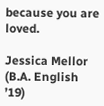because you are loved.

Jessica Mellor (B.A. English ’19)